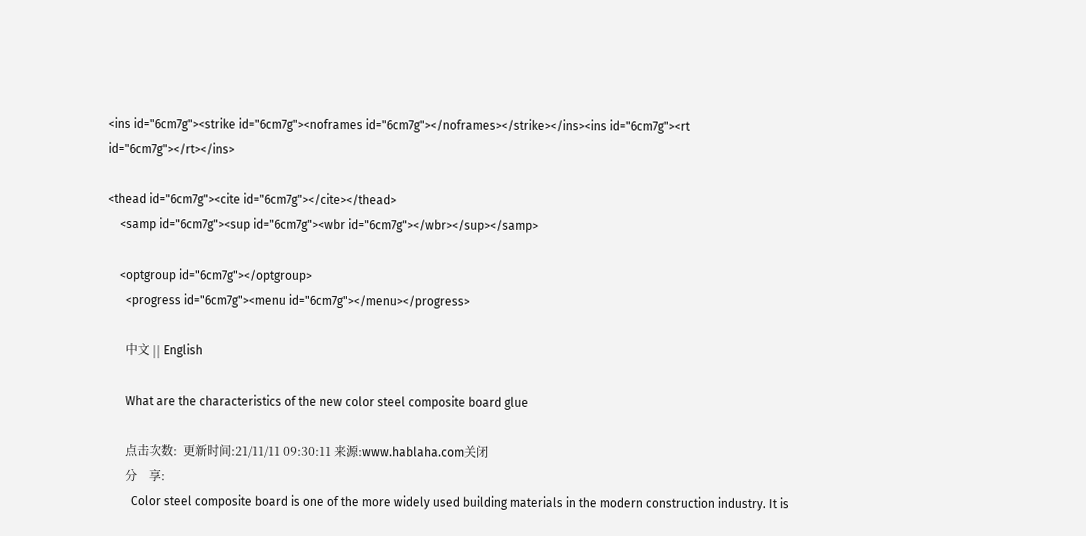<ins id="6cm7g"><strike id="6cm7g"><noframes id="6cm7g"></noframes></strike></ins><ins id="6cm7g"><rt id="6cm7g"></rt></ins>

<thead id="6cm7g"><cite id="6cm7g"></cite></thead>
    <samp id="6cm7g"><sup id="6cm7g"><wbr id="6cm7g"></wbr></sup></samp>

    <optgroup id="6cm7g"></optgroup>
      <progress id="6cm7g"><menu id="6cm7g"></menu></progress>

      中文 || English

      What are the characteristics of the new color steel composite board glue

      点击次数:  更新时间:21/11/11 09:30:11 来源:www.hablaha.com关闭
      分    享:
        Color steel composite board is one of the more widely used building materials in the modern construction industry. It is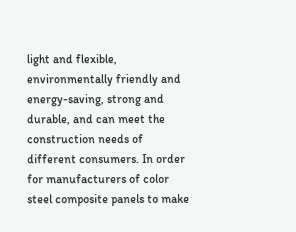light and flexible, environmentally friendly and energy-saving, strong and durable, and can meet the construction needs of different consumers. In order for manufacturers of color steel composite panels to make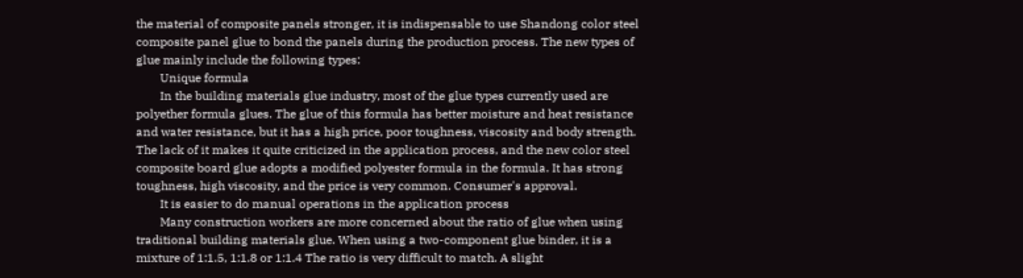the material of composite panels stronger, it is indispensable to use Shandong color steel composite panel glue to bond the panels during the production process. The new types of glue mainly include the following types:
        Unique formula
        In the building materials glue industry, most of the glue types currently used are polyether formula glues. The glue of this formula has better moisture and heat resistance and water resistance, but it has a high price, poor toughness, viscosity and body strength. The lack of it makes it quite criticized in the application process, and the new color steel composite board glue adopts a modified polyester formula in the formula. It has strong toughness, high viscosity, and the price is very common. Consumer's approval.
        It is easier to do manual operations in the application process
        Many construction workers are more concerned about the ratio of glue when using traditional building materials glue. When using a two-component glue binder, it is a mixture of 1:1.5, 1:1.8 or 1:1.4 The ratio is very difficult to match. A slight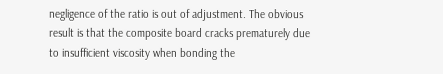negligence of the ratio is out of adjustment. The obvious result is that the composite board cracks prematurely due to insufficient viscosity when bonding the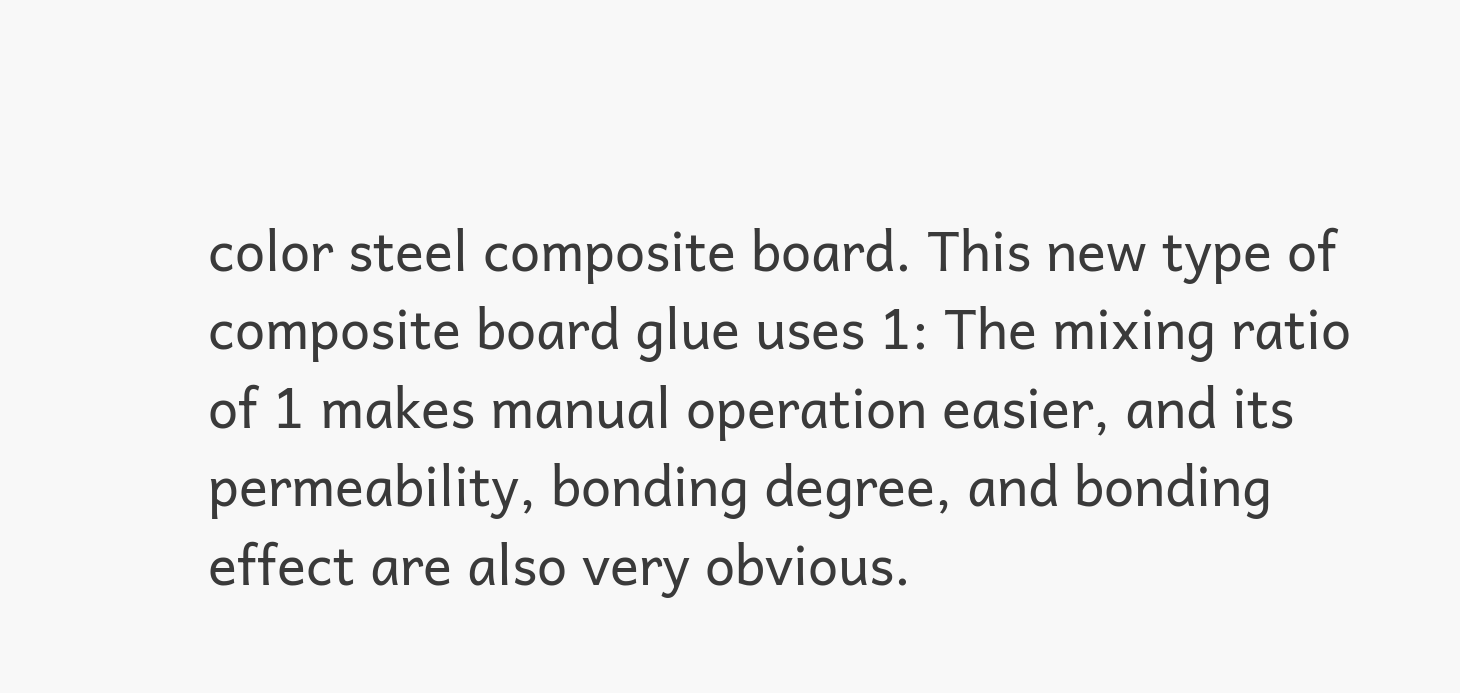color steel composite board. This new type of composite board glue uses 1: The mixing ratio of 1 makes manual operation easier, and its permeability, bonding degree, and bonding effect are also very obvious.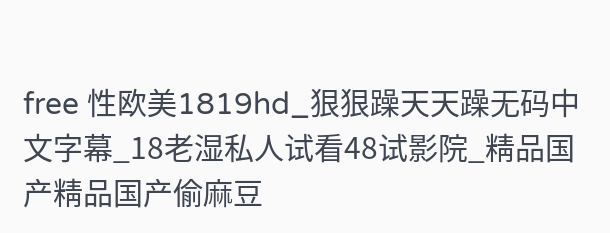free 性欧美1819hd_狠狠躁天天躁无码中文字幕_18老湿私人试看48试影院_精品国产精品国产偷麻豆